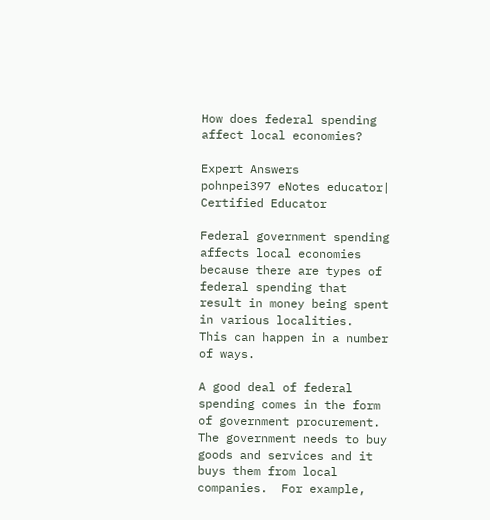How does federal spending affect local economies?

Expert Answers
pohnpei397 eNotes educator| Certified Educator

Federal government spending affects local economies because there are types of federal spending that result in money being spent in various localities.  This can happen in a number of ways.

A good deal of federal spending comes in the form of government procurement.  The government needs to buy goods and services and it buys them from local companies.  For example,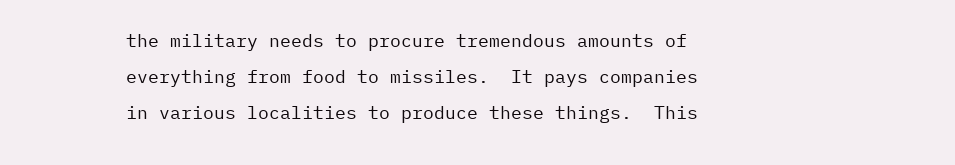the military needs to procure tremendous amounts of everything from food to missiles.  It pays companies in various localities to produce these things.  This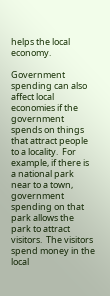helps the local economy.

Government spending can also affect local economies if the government spends on things that attract people to a locality.  For example, if there is a national park near to a town, government spending on that park allows the park to attract visitors.  The visitors spend money in the local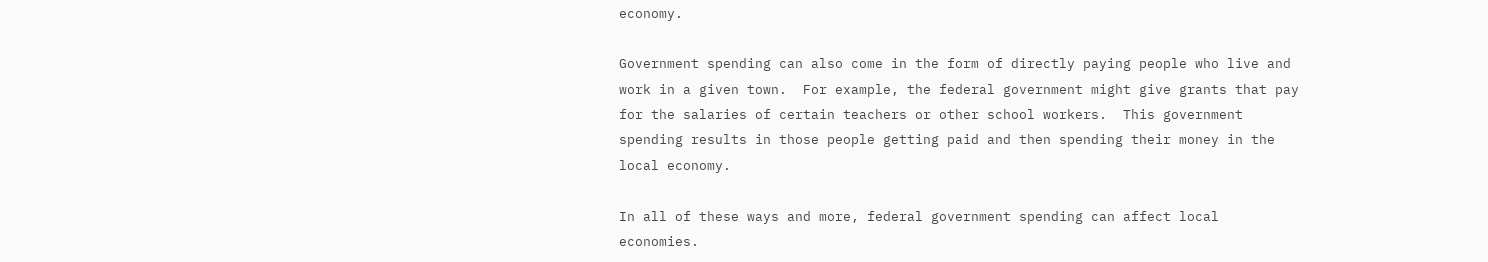economy.

Government spending can also come in the form of directly paying people who live and work in a given town.  For example, the federal government might give grants that pay for the salaries of certain teachers or other school workers.  This government spending results in those people getting paid and then spending their money in the local economy.

In all of these ways and more, federal government spending can affect local economies.